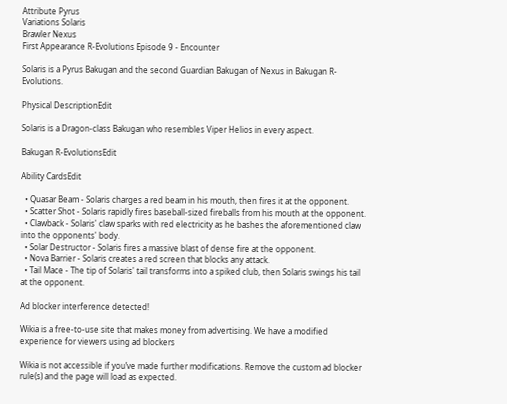Attribute Pyrus
Variations Solaris
Brawler Nexus
First Appearance R-Evolutions Episode 9 - Encounter

Solaris is a Pyrus Bakugan and the second Guardian Bakugan of Nexus in Bakugan R-Evolutions.

Physical DescriptionEdit

Solaris is a Dragon-class Bakugan who resembles Viper Helios in every aspect.

Bakugan R-EvolutionsEdit

Ability CardsEdit

  • Quasar Beam - Solaris charges a red beam in his mouth, then fires it at the opponent.
  • Scatter Shot - Solaris rapidly fires baseball-sized fireballs from his mouth at the opponent.
  • Clawback - Solaris' claw sparks with red electricity as he bashes the aforementioned claw into the opponents' body.
  • Solar Destructor - Solaris fires a massive blast of dense fire at the opponent.
  • Nova Barrier - Solaris creates a red screen that blocks any attack.
  • Tail Mace - The tip of Solaris' tail transforms into a spiked club, then Solaris swings his tail at the opponent.

Ad blocker interference detected!

Wikia is a free-to-use site that makes money from advertising. We have a modified experience for viewers using ad blockers

Wikia is not accessible if you’ve made further modifications. Remove the custom ad blocker rule(s) and the page will load as expected.